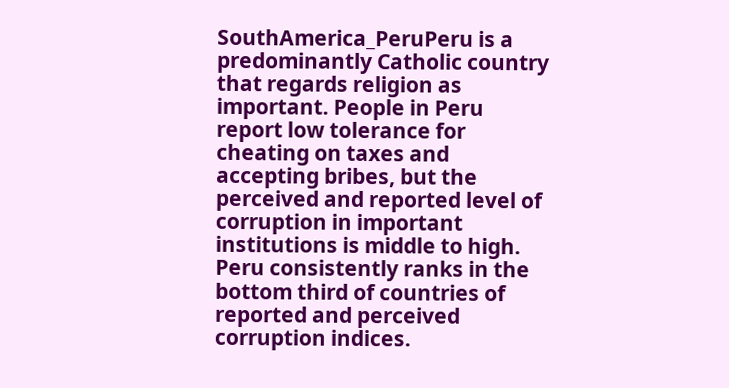SouthAmerica_PeruPeru is a predominantly Catholic country that regards religion as important. People in Peru report low tolerance for cheating on taxes and accepting bribes, but the perceived and reported level of corruption in important institutions is middle to high.  Peru consistently ranks in the bottom third of countries of reported and perceived corruption indices.